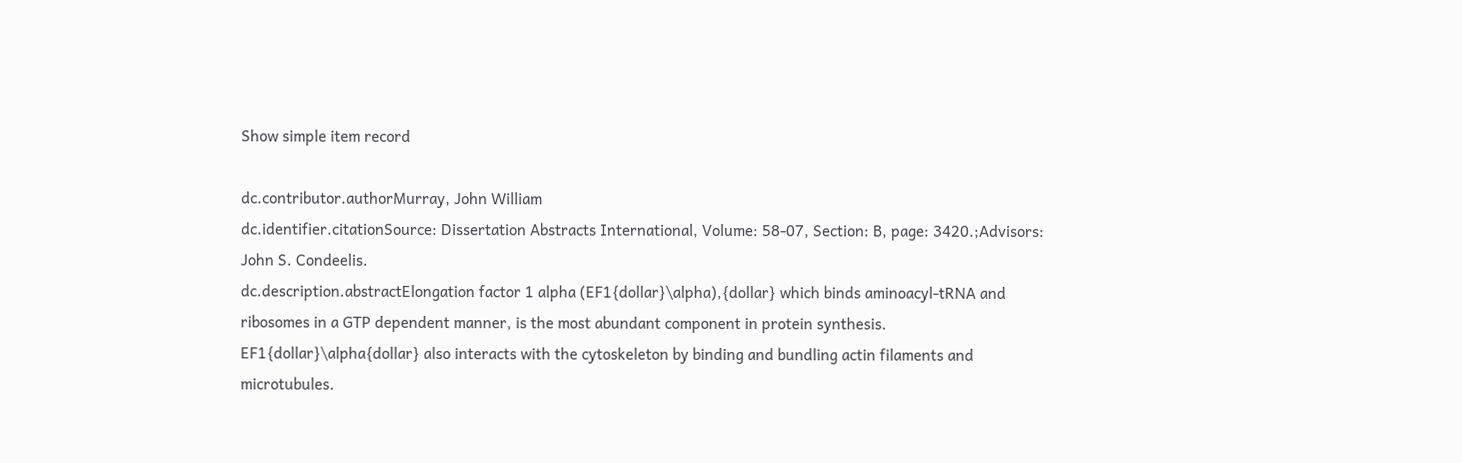Show simple item record

dc.contributor.authorMurray, John William
dc.identifier.citationSource: Dissertation Abstracts International, Volume: 58-07, Section: B, page: 3420.;Advisors: John S. Condeelis.
dc.description.abstractElongation factor 1 alpha (EF1{dollar}\alpha),{dollar} which binds aminoacyl-tRNA and ribosomes in a GTP dependent manner, is the most abundant component in protein synthesis. EF1{dollar}\alpha{dollar} also interacts with the cytoskeleton by binding and bundling actin filaments and microtubules.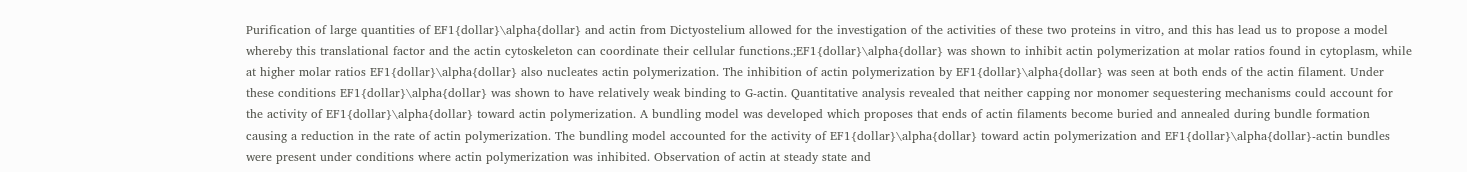Purification of large quantities of EF1{dollar}\alpha{dollar} and actin from Dictyostelium allowed for the investigation of the activities of these two proteins in vitro, and this has lead us to propose a model whereby this translational factor and the actin cytoskeleton can coordinate their cellular functions.;EF1{dollar}\alpha{dollar} was shown to inhibit actin polymerization at molar ratios found in cytoplasm, while at higher molar ratios EF1{dollar}\alpha{dollar} also nucleates actin polymerization. The inhibition of actin polymerization by EF1{dollar}\alpha{dollar} was seen at both ends of the actin filament. Under these conditions EF1{dollar}\alpha{dollar} was shown to have relatively weak binding to G-actin. Quantitative analysis revealed that neither capping nor monomer sequestering mechanisms could account for the activity of EF1{dollar}\alpha{dollar} toward actin polymerization. A bundling model was developed which proposes that ends of actin filaments become buried and annealed during bundle formation causing a reduction in the rate of actin polymerization. The bundling model accounted for the activity of EF1{dollar}\alpha{dollar} toward actin polymerization and EF1{dollar}\alpha{dollar}-actin bundles were present under conditions where actin polymerization was inhibited. Observation of actin at steady state and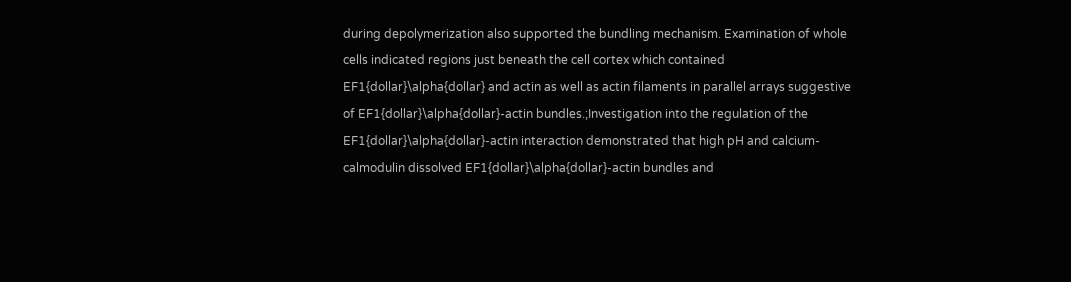during depolymerization also supported the bundling mechanism. Examination of whole cells indicated regions just beneath the cell cortex which contained EF1{dollar}\alpha{dollar} and actin as well as actin filaments in parallel arrays suggestive of EF1{dollar}\alpha{dollar}-actin bundles.;Investigation into the regulation of the EF1{dollar}\alpha{dollar}-actin interaction demonstrated that high pH and calcium-calmodulin dissolved EF1{dollar}\alpha{dollar}-actin bundles and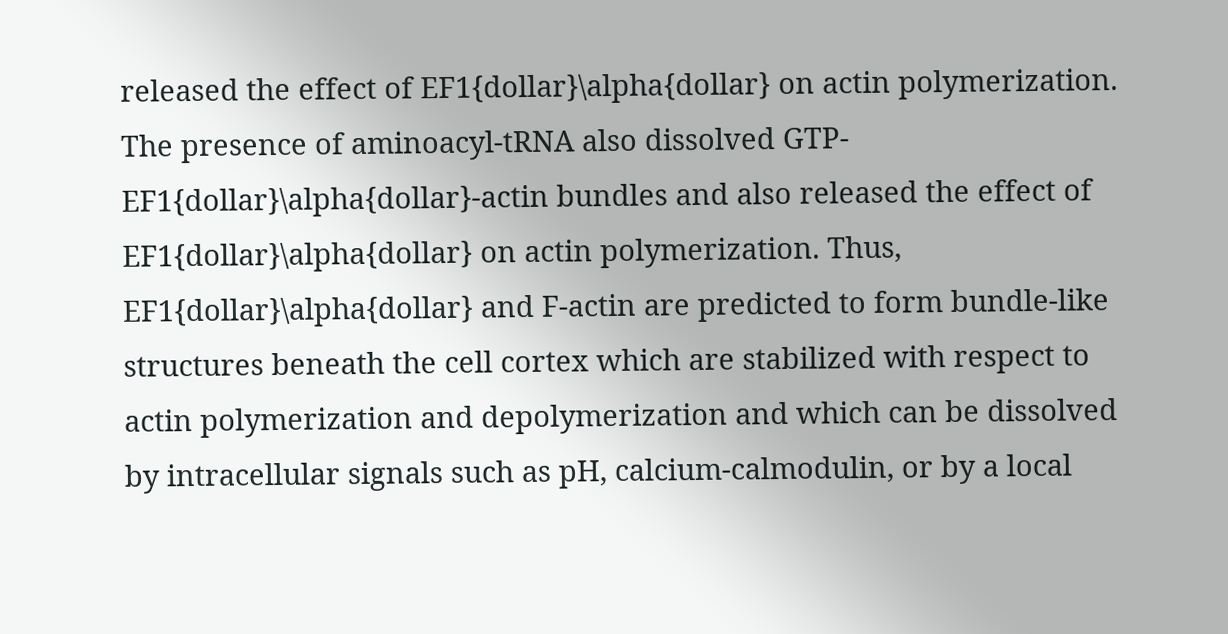released the effect of EF1{dollar}\alpha{dollar} on actin polymerization. The presence of aminoacyl-tRNA also dissolved GTP-EF1{dollar}\alpha{dollar}-actin bundles and also released the effect of EF1{dollar}\alpha{dollar} on actin polymerization. Thus, EF1{dollar}\alpha{dollar} and F-actin are predicted to form bundle-like structures beneath the cell cortex which are stabilized with respect to actin polymerization and depolymerization and which can be dissolved by intracellular signals such as pH, calcium-calmodulin, or by a local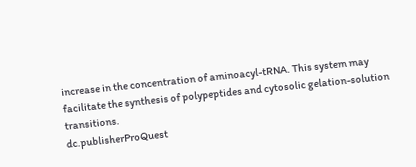increase in the concentration of aminoacyl-tRNA. This system may facilitate the synthesis of polypeptides and cytosolic gelation-solution transitions.
dc.publisherProQuest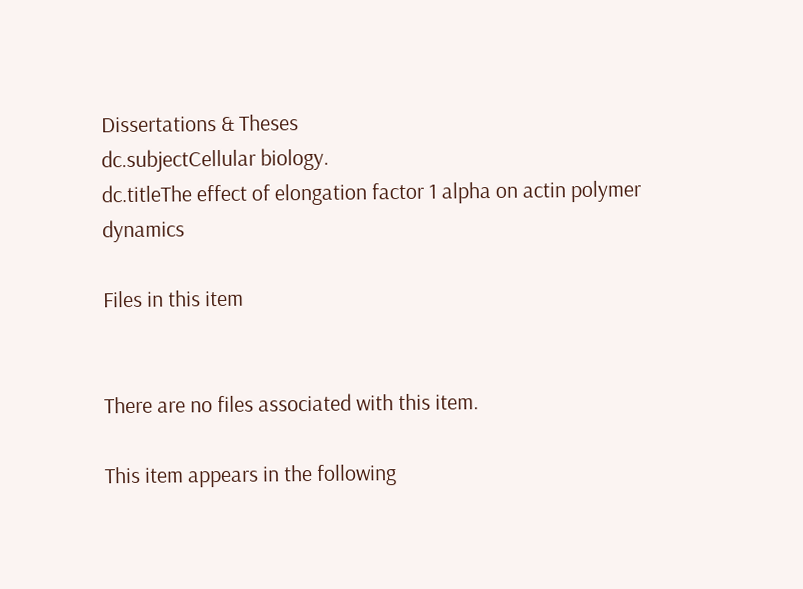Dissertations & Theses
dc.subjectCellular biology.
dc.titleThe effect of elongation factor 1 alpha on actin polymer dynamics

Files in this item


There are no files associated with this item.

This item appears in the following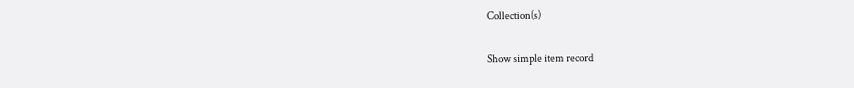Collection(s)

Show simple item record